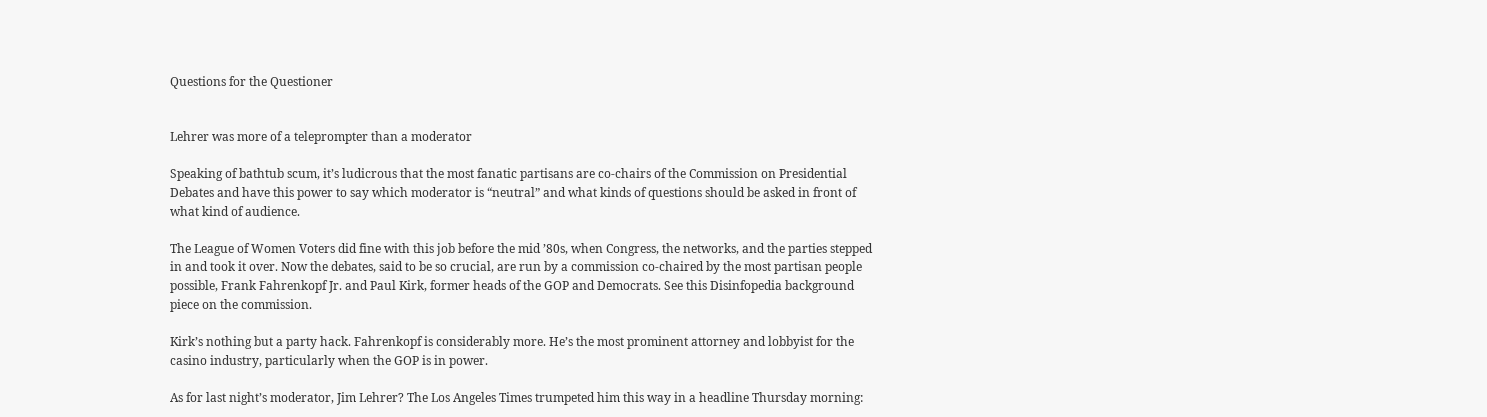Questions for the Questioner


Lehrer was more of a teleprompter than a moderator

Speaking of bathtub scum, it’s ludicrous that the most fanatic partisans are co-chairs of the Commission on Presidential Debates and have this power to say which moderator is “neutral” and what kinds of questions should be asked in front of what kind of audience.

The League of Women Voters did fine with this job before the mid ’80s, when Congress, the networks, and the parties stepped in and took it over. Now the debates, said to be so crucial, are run by a commission co-chaired by the most partisan people possible, Frank Fahrenkopf Jr. and Paul Kirk, former heads of the GOP and Democrats. See this Disinfopedia background piece on the commission.

Kirk’s nothing but a party hack. Fahrenkopf is considerably more. He’s the most prominent attorney and lobbyist for the casino industry, particularly when the GOP is in power.

As for last night’s moderator, Jim Lehrer? The Los Angeles Times trumpeted him this way in a headline Thursday morning: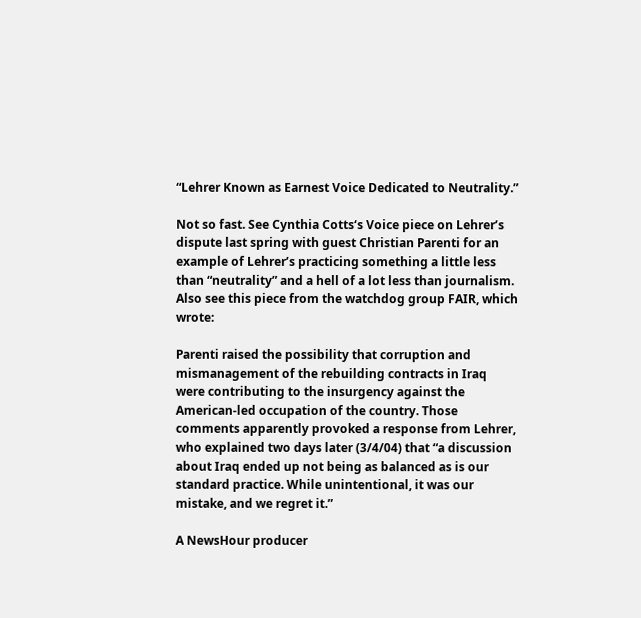“Lehrer Known as Earnest Voice Dedicated to Neutrality.”

Not so fast. See Cynthia Cotts‘s Voice piece on Lehrer’s dispute last spring with guest Christian Parenti for an example of Lehrer’s practicing something a little less than “neutrality” and a hell of a lot less than journalism. Also see this piece from the watchdog group FAIR, which wrote:

Parenti raised the possibility that corruption and mismanagement of the rebuilding contracts in Iraq were contributing to the insurgency against the American-led occupation of the country. Those comments apparently provoked a response from Lehrer, who explained two days later (3/4/04) that “a discussion about Iraq ended up not being as balanced as is our standard practice. While unintentional, it was our mistake, and we regret it.”

A NewsHour producer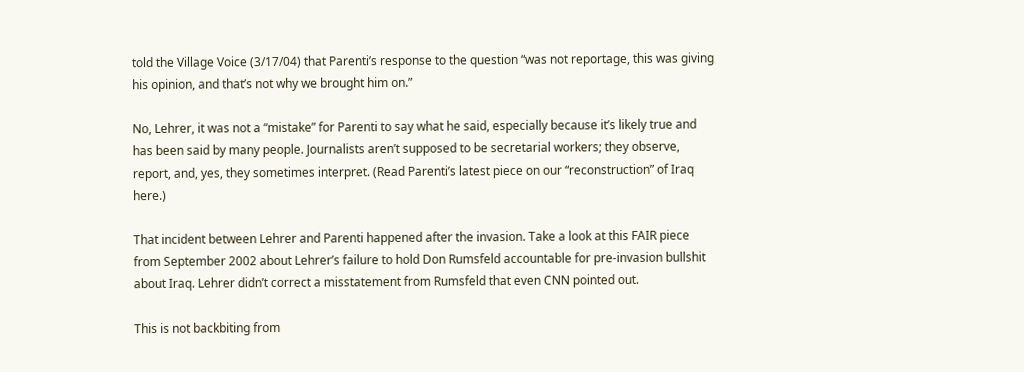told the Village Voice (3/17/04) that Parenti’s response to the question “was not reportage, this was giving his opinion, and that’s not why we brought him on.”

No, Lehrer, it was not a “mistake” for Parenti to say what he said, especially because it’s likely true and has been said by many people. Journalists aren’t supposed to be secretarial workers; they observe, report, and, yes, they sometimes interpret. (Read Parenti’s latest piece on our “reconstruction” of Iraq here.)

That incident between Lehrer and Parenti happened after the invasion. Take a look at this FAIR piece from September 2002 about Lehrer’s failure to hold Don Rumsfeld accountable for pre-invasion bullshit about Iraq. Lehrer didn’t correct a misstatement from Rumsfeld that even CNN pointed out.

This is not backbiting from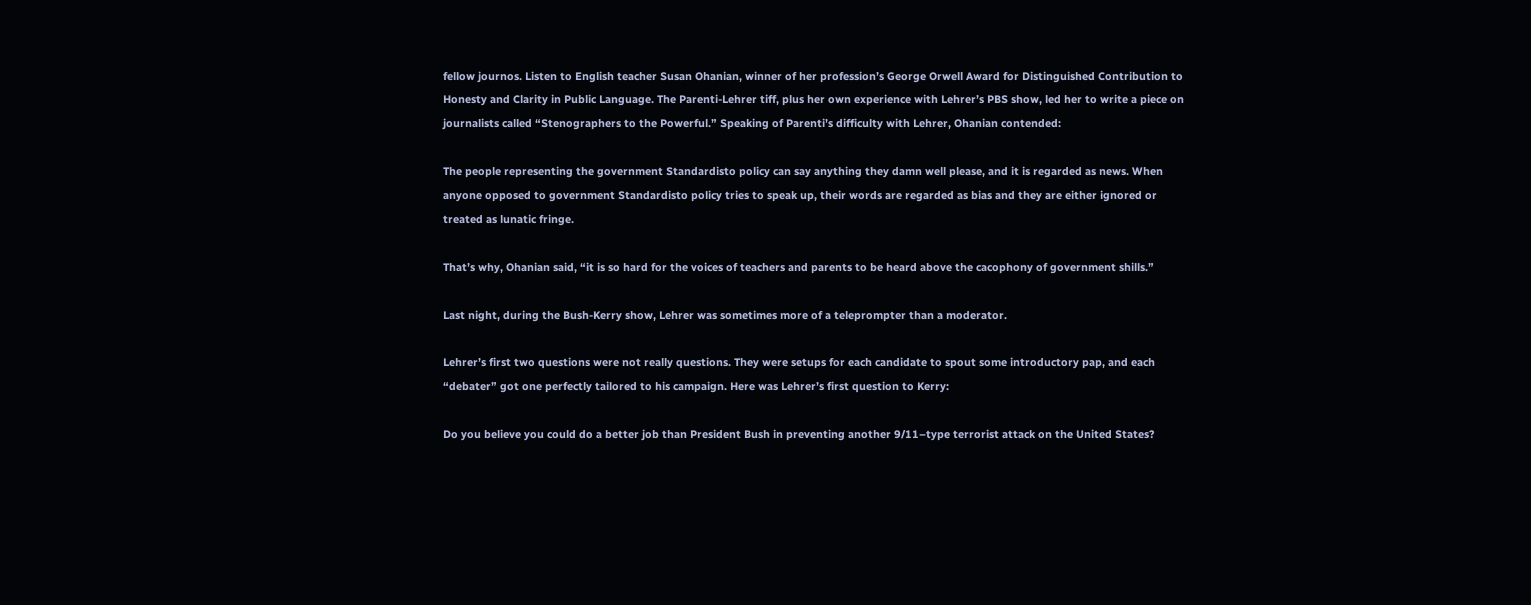fellow journos. Listen to English teacher Susan Ohanian, winner of her profession’s George Orwell Award for Distinguished Contribution to Honesty and Clarity in Public Language. The Parenti-Lehrer tiff, plus her own experience with Lehrer’s PBS show, led her to write a piece on journalists called “Stenographers to the Powerful.” Speaking of Parenti’s difficulty with Lehrer, Ohanian contended:

The people representing the government Standardisto policy can say anything they damn well please, and it is regarded as news. When anyone opposed to government Standardisto policy tries to speak up, their words are regarded as bias and they are either ignored or treated as lunatic fringe.

That’s why, Ohanian said, “it is so hard for the voices of teachers and parents to be heard above the cacophony of government shills.”

Last night, during the Bush-Kerry show, Lehrer was sometimes more of a teleprompter than a moderator.

Lehrer’s first two questions were not really questions. They were setups for each candidate to spout some introductory pap, and each “debater” got one perfectly tailored to his campaign. Here was Lehrer’s first question to Kerry:

Do you believe you could do a better job than President Bush in preventing another 9/11–type terrorist attack on the United States?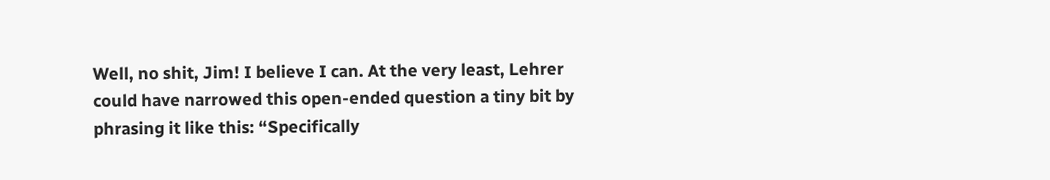Well, no shit, Jim! I believe I can. At the very least, Lehrer could have narrowed this open-ended question a tiny bit by phrasing it like this: “Specifically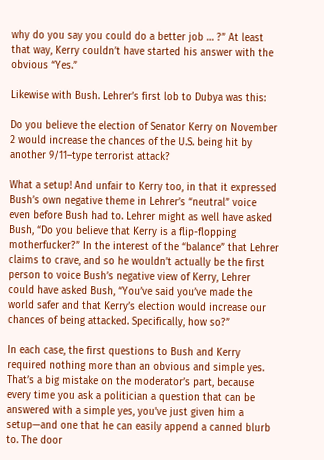why do you say you could do a better job … ?” At least that way, Kerry couldn’t have started his answer with the obvious “Yes.”

Likewise with Bush. Lehrer’s first lob to Dubya was this:

Do you believe the election of Senator Kerry on November 2 would increase the chances of the U.S. being hit by another 9/11–type terrorist attack?

What a setup! And unfair to Kerry too, in that it expressed Bush’s own negative theme in Lehrer’s “neutral” voice even before Bush had to. Lehrer might as well have asked Bush, “Do you believe that Kerry is a flip-flopping motherfucker?” In the interest of the “balance” that Lehrer claims to crave, and so he wouldn’t actually be the first person to voice Bush’s negative view of Kerry, Lehrer could have asked Bush, “You’ve said you’ve made the world safer and that Kerry’s election would increase our chances of being attacked. Specifically, how so?”

In each case, the first questions to Bush and Kerry required nothing more than an obvious and simple yes. That’s a big mistake on the moderator’s part, because every time you ask a politician a question that can be answered with a simple yes, you’ve just given him a setup—and one that he can easily append a canned blurb to. The door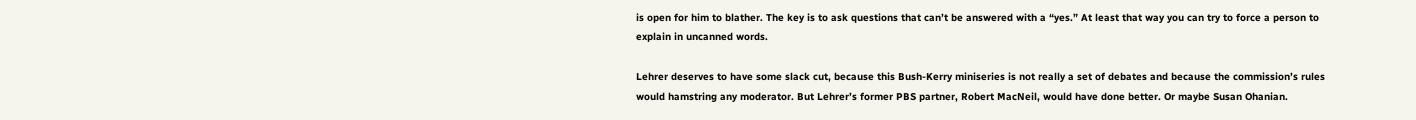is open for him to blather. The key is to ask questions that can’t be answered with a “yes.” At least that way you can try to force a person to explain in uncanned words.

Lehrer deserves to have some slack cut, because this Bush-Kerry miniseries is not really a set of debates and because the commission’s rules would hamstring any moderator. But Lehrer’s former PBS partner, Robert MacNeil, would have done better. Or maybe Susan Ohanian.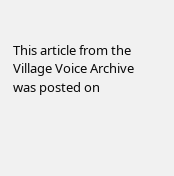This article from the Village Voice Archive was posted on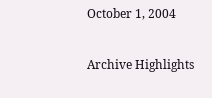October 1, 2004

Archive Highlights